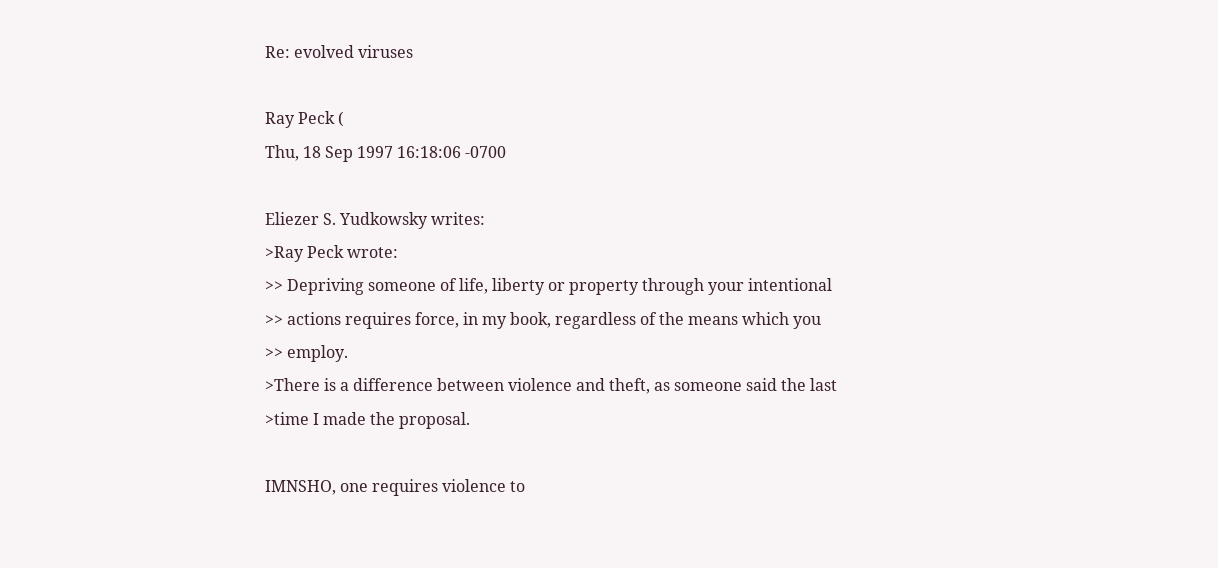Re: evolved viruses

Ray Peck (
Thu, 18 Sep 1997 16:18:06 -0700

Eliezer S. Yudkowsky writes:
>Ray Peck wrote:
>> Depriving someone of life, liberty or property through your intentional
>> actions requires force, in my book, regardless of the means which you
>> employ.
>There is a difference between violence and theft, as someone said the last
>time I made the proposal.

IMNSHO, one requires violence to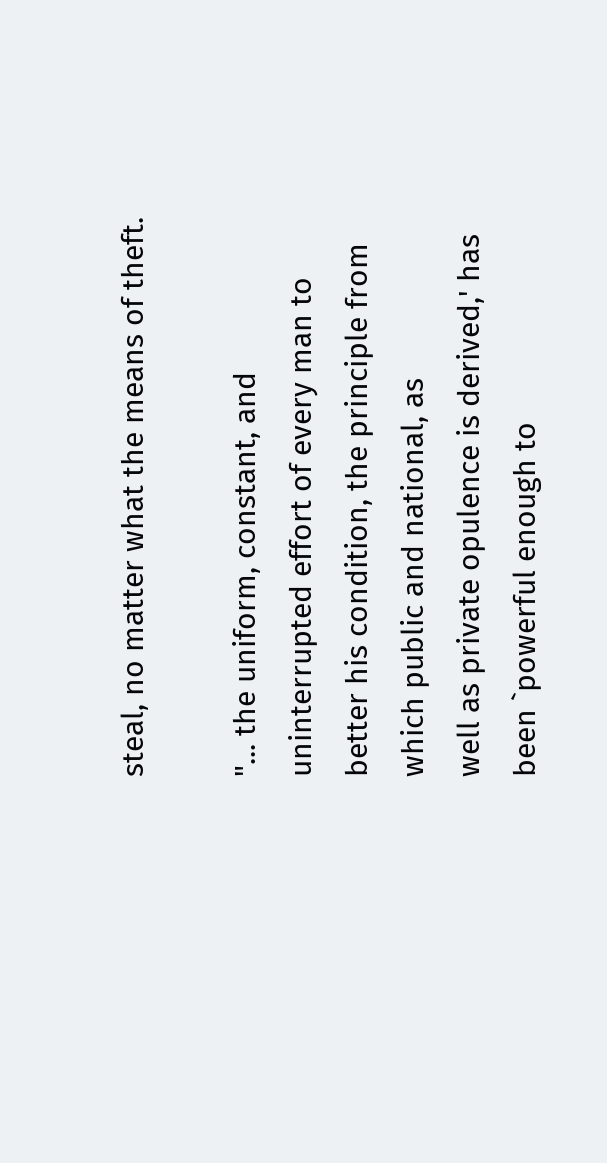steal, no matter what the means of theft.

"... the uniform, constant, and uninterrupted effort of every man to
better his condition, the principle from which public and national, as
well as private opulence is derived,' has been `powerful enough to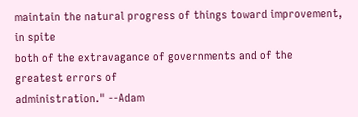maintain the natural progress of things toward improvement, in spite
both of the extravagance of governments and of the greatest errors of
administration." --Adam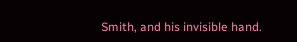Smith, and his invisible hand.